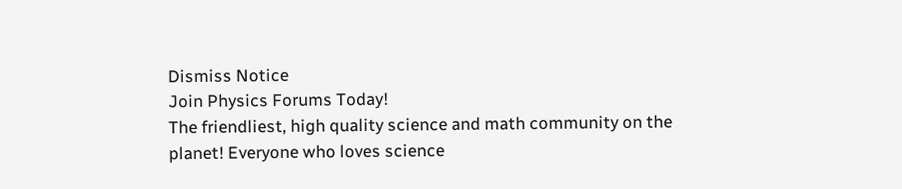Dismiss Notice
Join Physics Forums Today!
The friendliest, high quality science and math community on the planet! Everyone who loves science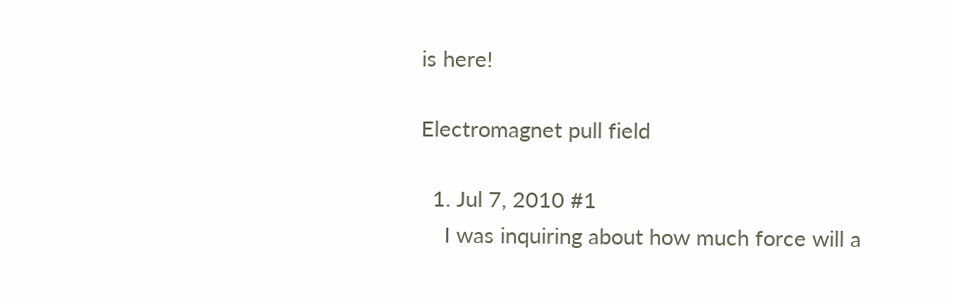is here!

Electromagnet pull field

  1. Jul 7, 2010 #1
    I was inquiring about how much force will a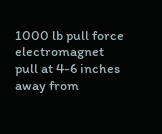1000 lb pull force electromagnet pull at 4-6 inches away from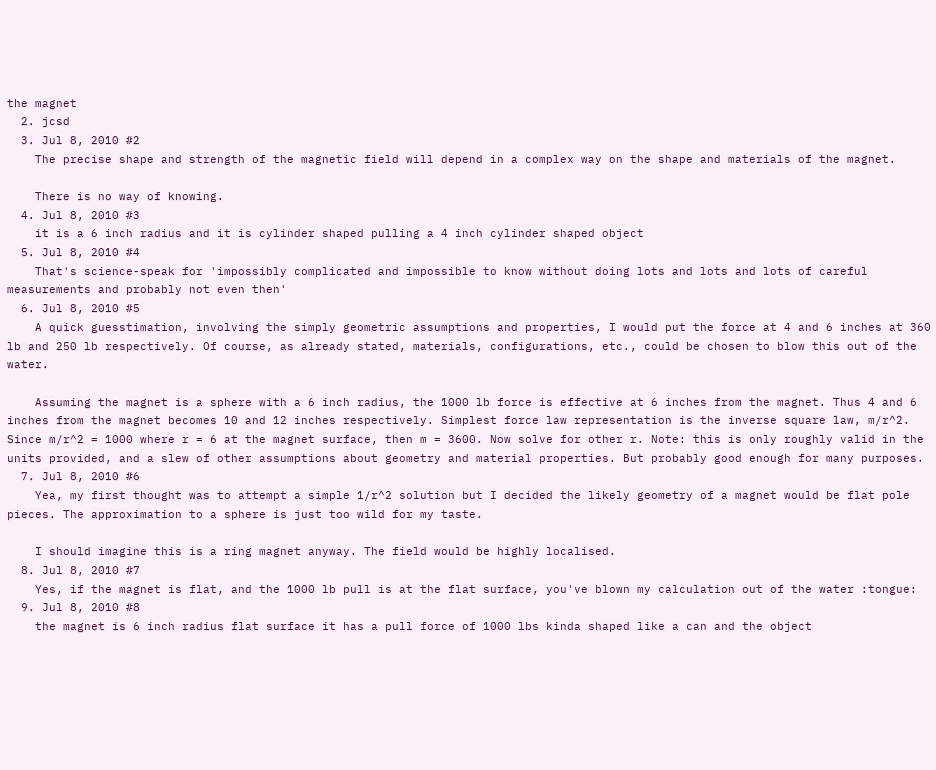the magnet
  2. jcsd
  3. Jul 8, 2010 #2
    The precise shape and strength of the magnetic field will depend in a complex way on the shape and materials of the magnet.

    There is no way of knowing.
  4. Jul 8, 2010 #3
    it is a 6 inch radius and it is cylinder shaped pulling a 4 inch cylinder shaped object
  5. Jul 8, 2010 #4
    That's science-speak for 'impossibly complicated and impossible to know without doing lots and lots and lots of careful measurements and probably not even then'
  6. Jul 8, 2010 #5
    A quick guesstimation, involving the simply geometric assumptions and properties, I would put the force at 4 and 6 inches at 360 lb and 250 lb respectively. Of course, as already stated, materials, configurations, etc., could be chosen to blow this out of the water.

    Assuming the magnet is a sphere with a 6 inch radius, the 1000 lb force is effective at 6 inches from the magnet. Thus 4 and 6 inches from the magnet becomes 10 and 12 inches respectively. Simplest force law representation is the inverse square law, m/r^2. Since m/r^2 = 1000 where r = 6 at the magnet surface, then m = 3600. Now solve for other r. Note: this is only roughly valid in the units provided, and a slew of other assumptions about geometry and material properties. But probably good enough for many purposes.
  7. Jul 8, 2010 #6
    Yea, my first thought was to attempt a simple 1/r^2 solution but I decided the likely geometry of a magnet would be flat pole pieces. The approximation to a sphere is just too wild for my taste.

    I should imagine this is a ring magnet anyway. The field would be highly localised.
  8. Jul 8, 2010 #7
    Yes, if the magnet is flat, and the 1000 lb pull is at the flat surface, you've blown my calculation out of the water :tongue:
  9. Jul 8, 2010 #8
    the magnet is 6 inch radius flat surface it has a pull force of 1000 lbs kinda shaped like a can and the object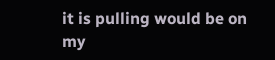it is pulling would be on my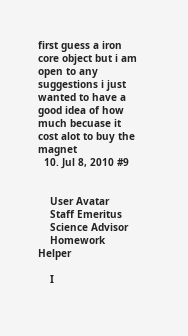first guess a iron core object but i am open to any suggestions i just wanted to have a good idea of how much becuase it cost alot to buy the magnet
  10. Jul 8, 2010 #9


    User Avatar
    Staff Emeritus
    Science Advisor
    Homework Helper

    I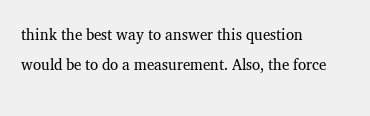think the best way to answer this question would be to do a measurement. Also, the force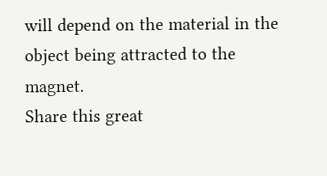will depend on the material in the object being attracted to the magnet.
Share this great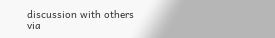discussion with others via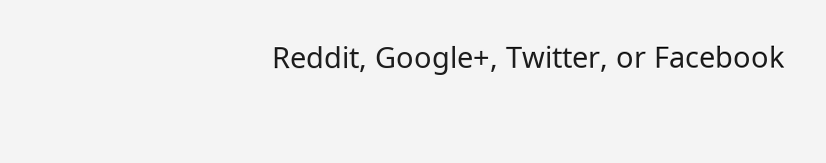Reddit, Google+, Twitter, or Facebook